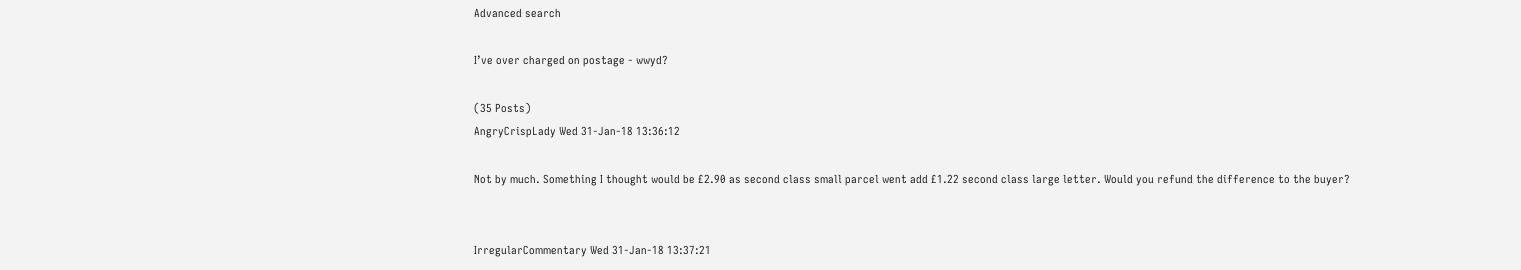Advanced search

I’ve over charged on postage - wwyd?

(35 Posts)
AngryCrispLady Wed 31-Jan-18 13:36:12

Not by much. Something I thought would be £2.90 as second class small parcel went add £1.22 second class large letter. Would you refund the difference to the buyer?


IrregularCommentary Wed 31-Jan-18 13:37:21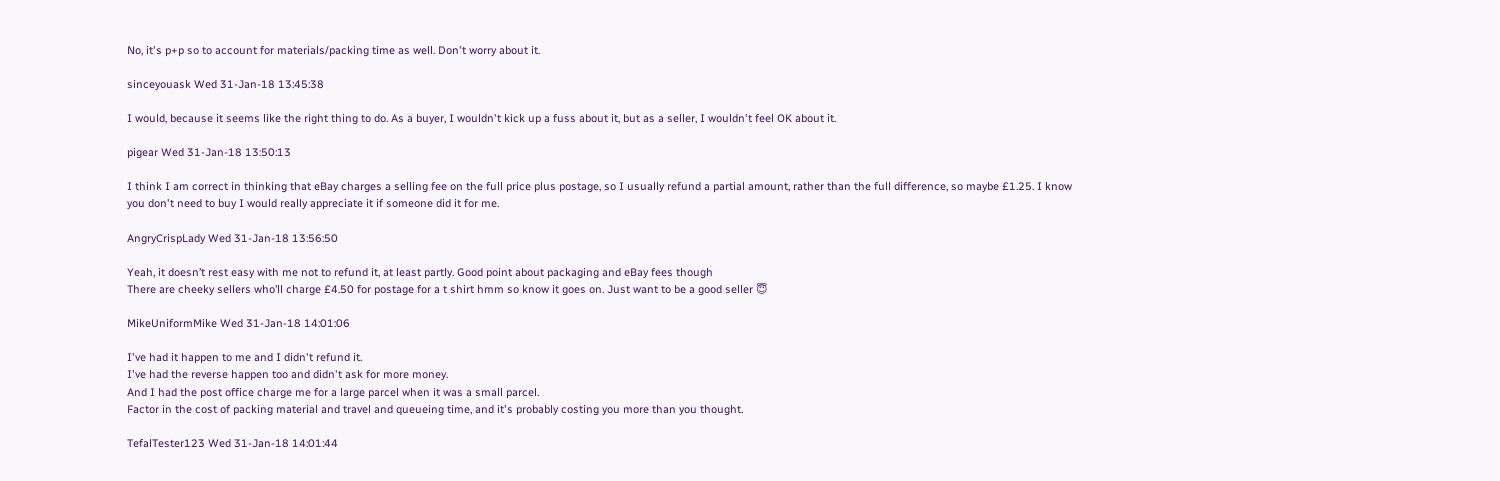No, it's p+p so to account for materials/packing time as well. Don't worry about it.

sinceyouask Wed 31-Jan-18 13:45:38

I would, because it seems like the right thing to do. As a buyer, I wouldn't kick up a fuss about it, but as a seller, I wouldn't feel OK about it.

pigear Wed 31-Jan-18 13:50:13

I think I am correct in thinking that eBay charges a selling fee on the full price plus postage, so I usually refund a partial amount, rather than the full difference, so maybe £1.25. I know you don't need to buy I would really appreciate it if someone did it for me.

AngryCrispLady Wed 31-Jan-18 13:56:50

Yeah, it doesn’t rest easy with me not to refund it, at least partly. Good point about packaging and eBay fees though
There are cheeky sellers who’ll charge £4.50 for postage for a t shirt hmm so know it goes on. Just want to be a good seller 😇

MikeUniformMike Wed 31-Jan-18 14:01:06

I've had it happen to me and I didn't refund it.
I've had the reverse happen too and didn't ask for more money.
And I had the post office charge me for a large parcel when it was a small parcel.
Factor in the cost of packing material and travel and queueing time, and it's probably costing you more than you thought.

TefalTester123 Wed 31-Jan-18 14:01:44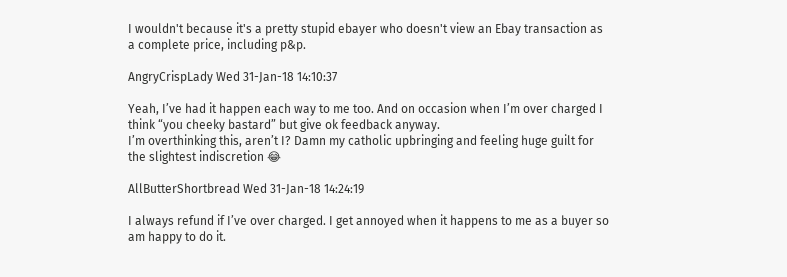I wouldn't because it's a pretty stupid ebayer who doesn't view an Ebay transaction as a complete price, including p&p.

AngryCrispLady Wed 31-Jan-18 14:10:37

Yeah, I’ve had it happen each way to me too. And on occasion when I’m over charged I think “you cheeky bastard” but give ok feedback anyway.
I’m overthinking this, aren’t I? Damn my catholic upbringing and feeling huge guilt for the slightest indiscretion 😂

AllButterShortbread Wed 31-Jan-18 14:24:19

I always refund if I’ve over charged. I get annoyed when it happens to me as a buyer so am happy to do it.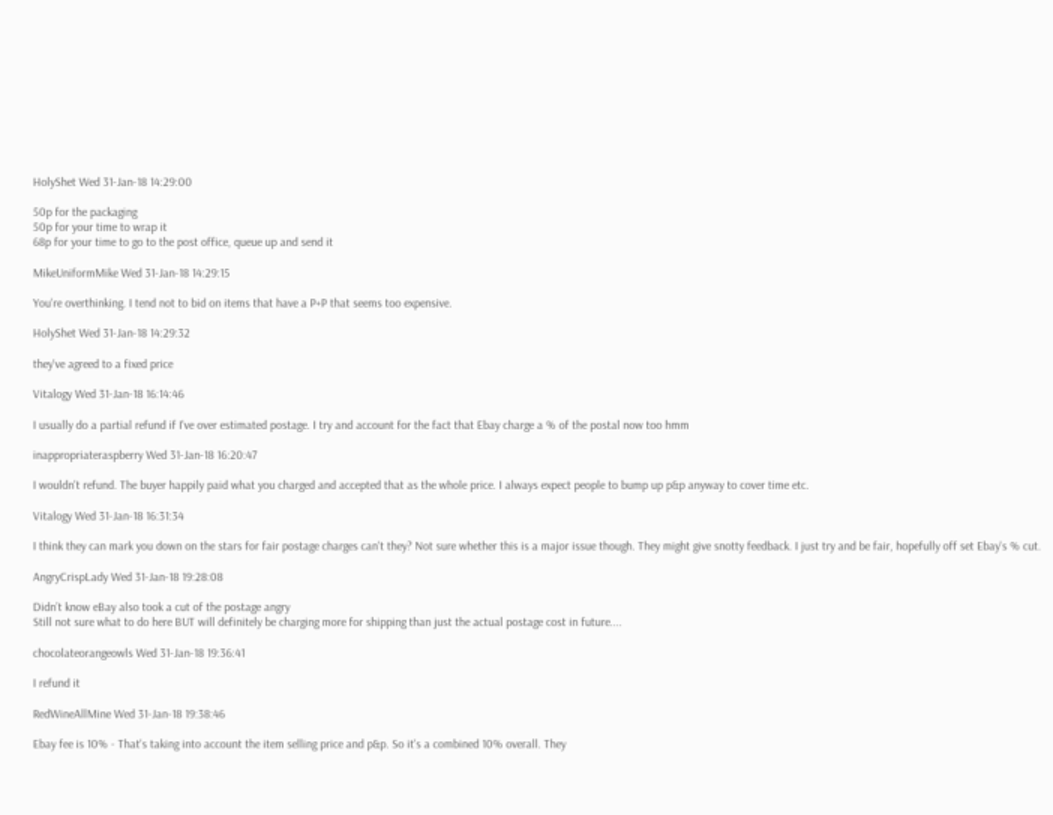HolyShet Wed 31-Jan-18 14:29:00

50p for the packaging
50p for your time to wrap it
68p for your time to go to the post office, queue up and send it

MikeUniformMike Wed 31-Jan-18 14:29:15

You're overthinking. I tend not to bid on items that have a P+P that seems too expensive.

HolyShet Wed 31-Jan-18 14:29:32

they've agreed to a fixed price

Vitalogy Wed 31-Jan-18 16:14:46

I usually do a partial refund if I've over estimated postage. I try and account for the fact that Ebay charge a % of the postal now too hmm

inappropriateraspberry Wed 31-Jan-18 16:20:47

I wouldn't refund. The buyer happily paid what you charged and accepted that as the whole price. I always expect people to bump up p&p anyway to cover time etc.

Vitalogy Wed 31-Jan-18 16:31:34

I think they can mark you down on the stars for fair postage charges can't they? Not sure whether this is a major issue though. They might give snotty feedback. I just try and be fair, hopefully off set Ebay's % cut.

AngryCrispLady Wed 31-Jan-18 19:28:08

Didn’t know eBay also took a cut of the postage angry
Still not sure what to do here BUT will definitely be charging more for shipping than just the actual postage cost in future....

chocolateorangeowls Wed 31-Jan-18 19:36:41

I refund it

RedWineAllMine Wed 31-Jan-18 19:38:46

Ebay fee is 10% - That's taking into account the item selling price and p&p. So it's a combined 10% overall. They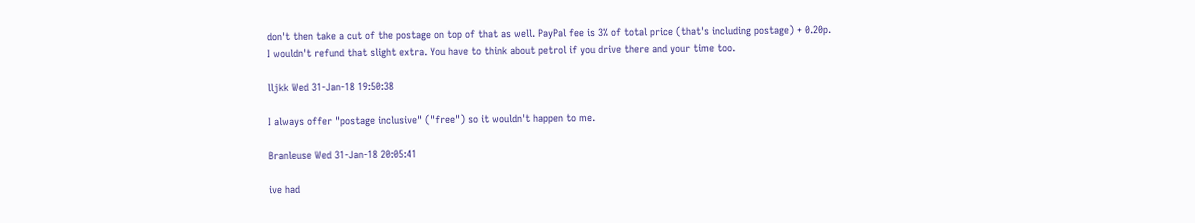don't then take a cut of the postage on top of that as well. PayPal fee is 3% of total price (that's including postage) + 0.20p.
I wouldn't refund that slight extra. You have to think about petrol if you drive there and your time too.

lljkk Wed 31-Jan-18 19:50:38

I always offer "postage inclusive" ("free") so it wouldn't happen to me.

Branleuse Wed 31-Jan-18 20:05:41

ive had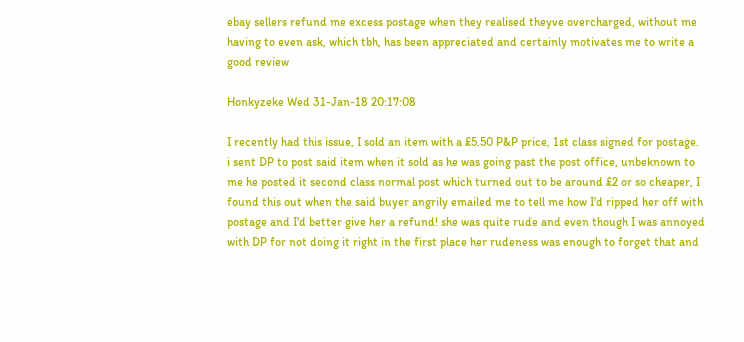ebay sellers refund me excess postage when they realised theyve overcharged, without me having to even ask, which tbh, has been appreciated and certainly motivates me to write a good review

Honkyzeke Wed 31-Jan-18 20:17:08

I recently had this issue, I sold an item with a £5.50 P&P price, 1st class signed for postage.
i sent DP to post said item when it sold as he was going past the post office, unbeknown to me he posted it second class normal post which turned out to be around £2 or so cheaper, I found this out when the said buyer angrily emailed me to tell me how I'd ripped her off with postage and I'd better give her a refund! she was quite rude and even though I was annoyed with DP for not doing it right in the first place her rudeness was enough to forget that and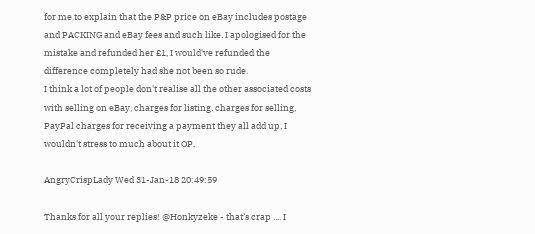for me to explain that the P&P price on eBay includes postage and PACKING and eBay fees and such like. I apologised for the mistake and refunded her £1, I would've refunded the difference completely had she not been so rude.
I think a lot of people don't realise all the other associated costs with selling on eBay, charges for listing, charges for selling, PayPal charges for receiving a payment they all add up, I wouldn't stress to much about it OP.

AngryCrispLady Wed 31-Jan-18 20:49:59

Thanks for all your replies! @Honkyzeke - that’s crap .... I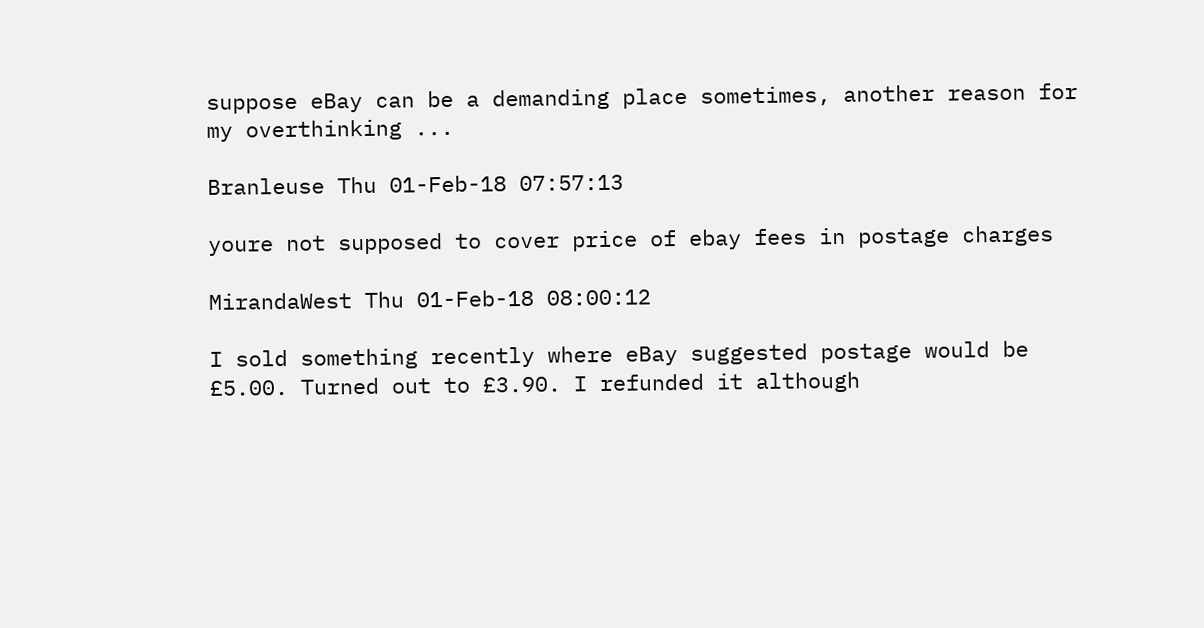suppose eBay can be a demanding place sometimes, another reason for my overthinking ...

Branleuse Thu 01-Feb-18 07:57:13

youre not supposed to cover price of ebay fees in postage charges

MirandaWest Thu 01-Feb-18 08:00:12

I sold something recently where eBay suggested postage would be £5.00. Turned out to £3.90. I refunded it although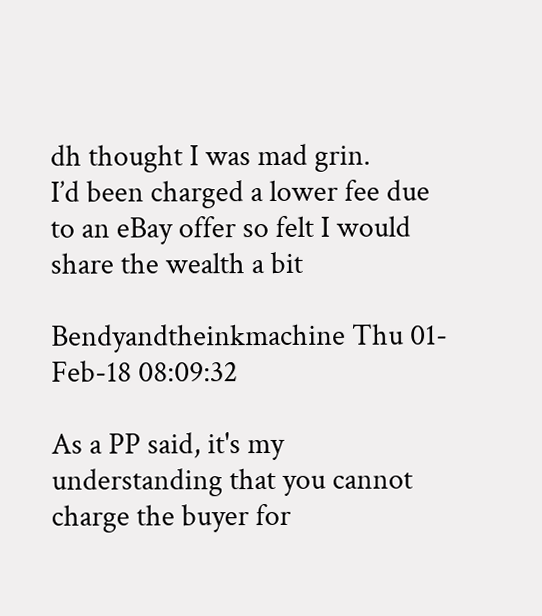dh thought I was mad grin.
I’d been charged a lower fee due to an eBay offer so felt I would share the wealth a bit

Bendyandtheinkmachine Thu 01-Feb-18 08:09:32

As a PP said, it's my understanding that you cannot charge the buyer for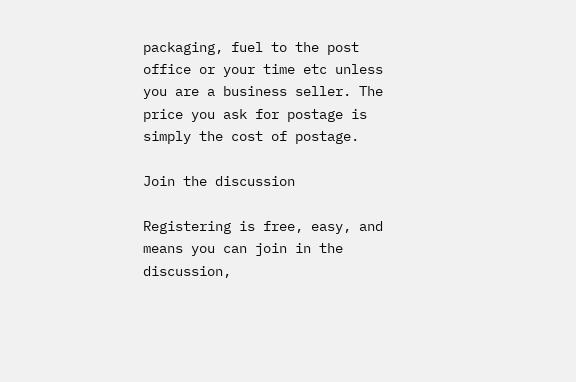packaging, fuel to the post office or your time etc unless you are a business seller. The price you ask for postage is simply the cost of postage.

Join the discussion

Registering is free, easy, and means you can join in the discussion,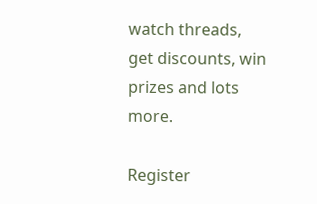watch threads, get discounts, win prizes and lots more.

Register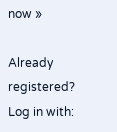now »

Already registered? Log in with: